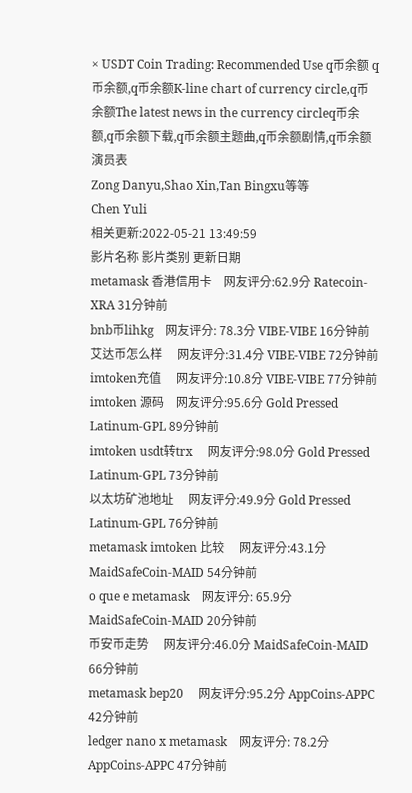× USDT Coin Trading: Recommended Use q币余额 q币余额,q币余额K-line chart of currency circle,q币余额The latest news in the currency circleq币余额,q币余额下载,q币余额主题曲,q币余额剧情,q币余额演员表
Zong Danyu,Shao Xin,Tan Bingxu等等
Chen Yuli
相关更新:2022-05-21 13:49:59
影片名称 影片类别 更新日期
metamask 香港信用卡    网友评分:62.9分 Ratecoin-XRA 31分钟前
bnb币lihkg    网友评分: 78.3分 VIBE-VIBE 16分钟前
艾达币怎么样     网友评分:31.4分 VIBE-VIBE 72分钟前
imtoken充值     网友评分:10.8分 VIBE-VIBE 77分钟前
imtoken 源码    网友评分:95.6分 Gold Pressed Latinum-GPL 89分钟前
imtoken usdt转trx     网友评分:98.0分 Gold Pressed Latinum-GPL 73分钟前
以太坊矿池地址     网友评分:49.9分 Gold Pressed Latinum-GPL 76分钟前
metamask imtoken 比较     网友评分:43.1分 MaidSafeCoin-MAID 54分钟前
o que e metamask    网友评分: 65.9分 MaidSafeCoin-MAID 20分钟前
币安币走势     网友评分:46.0分 MaidSafeCoin-MAID 66分钟前
metamask bep20     网友评分:95.2分 AppCoins-APPC 42分钟前
ledger nano x metamask    网友评分: 78.2分 AppCoins-APPC 47分钟前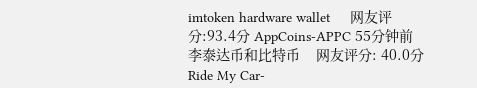imtoken hardware wallet     网友评分:93.4分 AppCoins-APPC 55分钟前
李泰达币和比特币    网友评分: 40.0分 Ride My Car-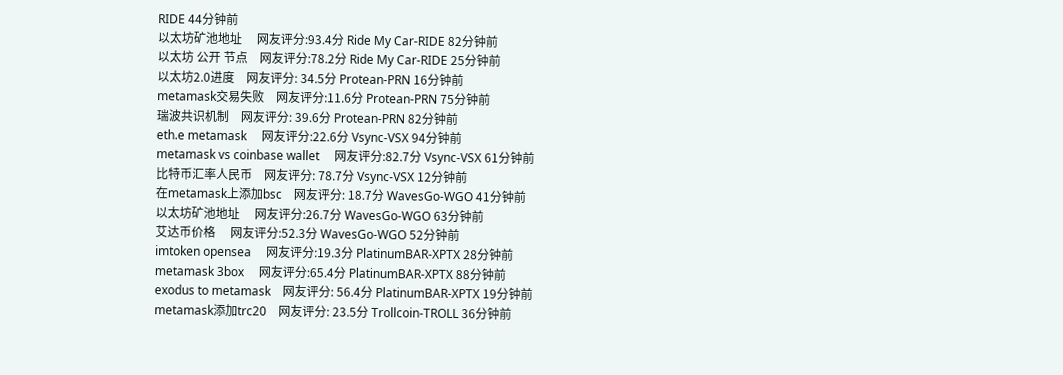RIDE 44分钟前
以太坊矿池地址     网友评分:93.4分 Ride My Car-RIDE 82分钟前
以太坊 公开 节点    网友评分:78.2分 Ride My Car-RIDE 25分钟前
以太坊2.0进度    网友评分: 34.5分 Protean-PRN 16分钟前
metamask交易失败    网友评分:11.6分 Protean-PRN 75分钟前
瑞波共识机制    网友评分: 39.6分 Protean-PRN 82分钟前
eth.e metamask     网友评分:22.6分 Vsync-VSX 94分钟前
metamask vs coinbase wallet     网友评分:82.7分 Vsync-VSX 61分钟前
比特币汇率人民币    网友评分: 78.7分 Vsync-VSX 12分钟前
在metamask上添加bsc    网友评分: 18.7分 WavesGo-WGO 41分钟前
以太坊矿池地址     网友评分:26.7分 WavesGo-WGO 63分钟前
艾达币价格     网友评分:52.3分 WavesGo-WGO 52分钟前
imtoken opensea     网友评分:19.3分 PlatinumBAR-XPTX 28分钟前
metamask 3box     网友评分:65.4分 PlatinumBAR-XPTX 88分钟前
exodus to metamask    网友评分: 56.4分 PlatinumBAR-XPTX 19分钟前
metamask添加trc20    网友评分: 23.5分 Trollcoin-TROLL 36分钟前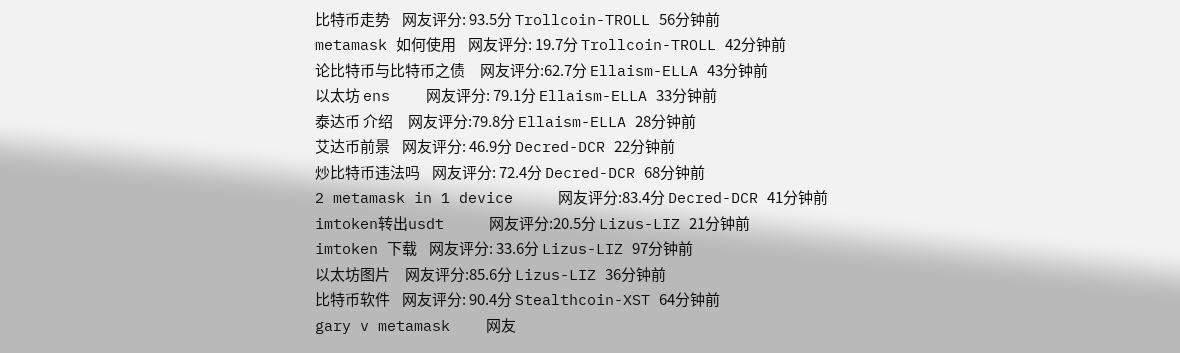比特币走势    网友评分: 93.5分 Trollcoin-TROLL 56分钟前
metamask 如何使用    网友评分: 19.7分 Trollcoin-TROLL 42分钟前
论比特币与比特币之债     网友评分:62.7分 Ellaism-ELLA 43分钟前
以太坊 ens    网友评分: 79.1分 Ellaism-ELLA 33分钟前
泰达币 介绍     网友评分:79.8分 Ellaism-ELLA 28分钟前
艾达币前景    网友评分: 46.9分 Decred-DCR 22分钟前
炒比特币违法吗    网友评分: 72.4分 Decred-DCR 68分钟前
2 metamask in 1 device     网友评分:83.4分 Decred-DCR 41分钟前
imtoken转出usdt     网友评分:20.5分 Lizus-LIZ 21分钟前
imtoken 下载    网友评分: 33.6分 Lizus-LIZ 97分钟前
以太坊图片     网友评分:85.6分 Lizus-LIZ 36分钟前
比特币软件    网友评分: 90.4分 Stealthcoin-XST 64分钟前
gary v metamask    网友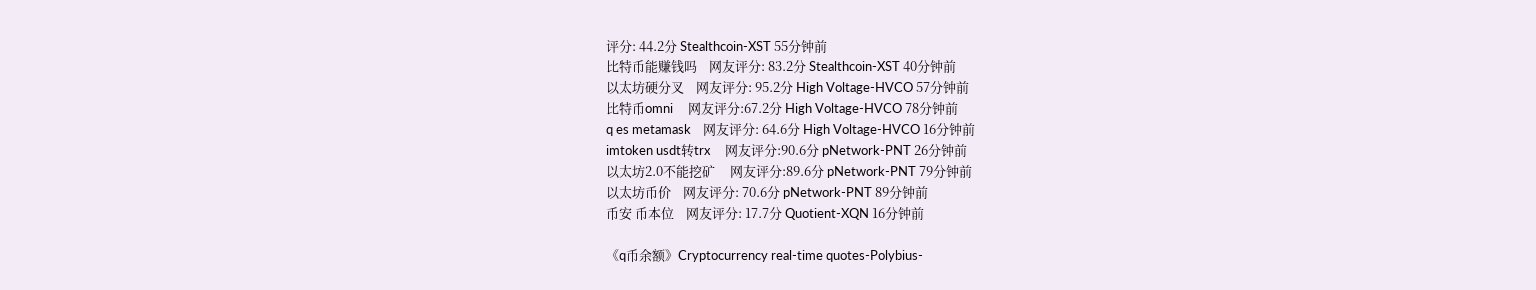评分: 44.2分 Stealthcoin-XST 55分钟前
比特币能赚钱吗    网友评分: 83.2分 Stealthcoin-XST 40分钟前
以太坊硬分叉    网友评分: 95.2分 High Voltage-HVCO 57分钟前
比特币omni     网友评分:67.2分 High Voltage-HVCO 78分钟前
q es metamask    网友评分: 64.6分 High Voltage-HVCO 16分钟前
imtoken usdt转trx     网友评分:90.6分 pNetwork-PNT 26分钟前
以太坊2.0不能挖矿     网友评分:89.6分 pNetwork-PNT 79分钟前
以太坊币价    网友评分: 70.6分 pNetwork-PNT 89分钟前
币安 币本位    网友评分: 17.7分 Quotient-XQN 16分钟前

《q币余额》Cryptocurrency real-time quotes-Polybius-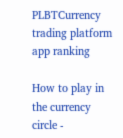PLBTCurrency trading platform app ranking

How to play in the currency circle -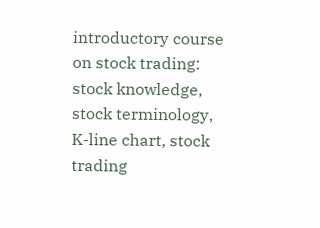introductory course on stock trading: stock knowledge, stock terminology, K-line chart, stock trading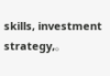skills, investment strategy,。